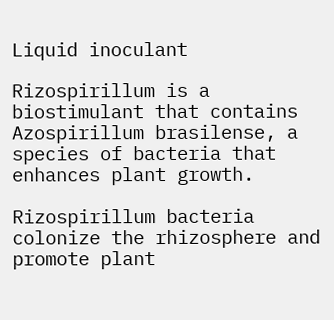Liquid inoculant

Rizospirillum is a biostimulant that contains Azospirillum brasilense, a species of bacteria that enhances plant growth.

Rizospirillum bacteria colonize the rhizosphere and promote plant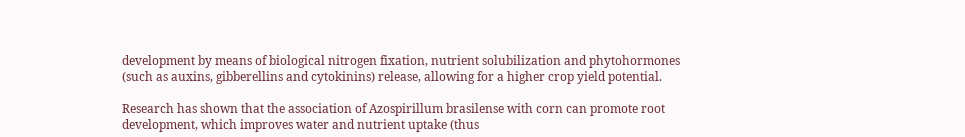development by means of biological nitrogen fixation, nutrient solubilization and phytohormones (such as auxins, gibberellins and cytokinins) release, allowing for a higher crop yield potential.

Research has shown that the association of Azospirillum brasilense with corn can promote root development, which improves water and nutrient uptake (thus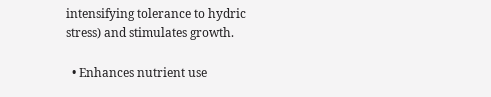intensifying tolerance to hydric stress) and stimulates growth.

  • Enhances nutrient use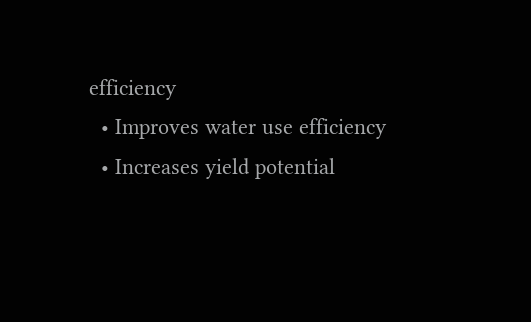efficiency
  • Improves water use efficiency
  • Increases yield potential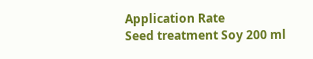Application Rate
Seed treatment Soy 200 ml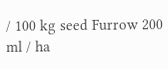/ 100 kg seed Furrow 200 ml / ha